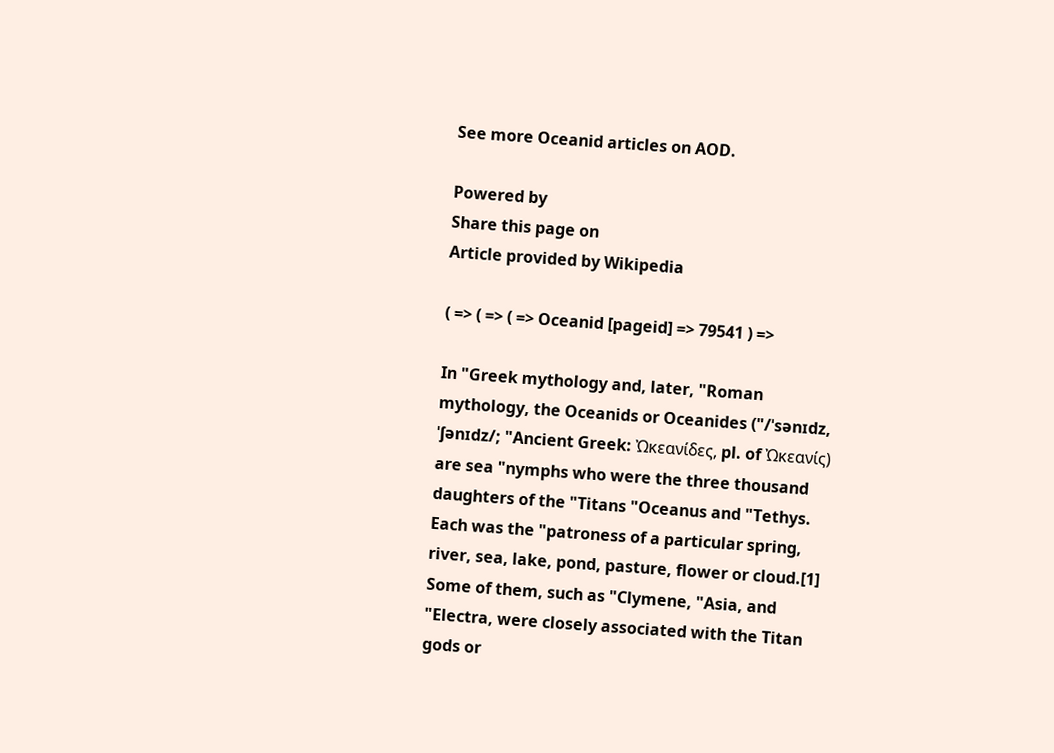See more Oceanid articles on AOD.

Powered by
Share this page on
Article provided by Wikipedia

( => ( => ( => Oceanid [pageid] => 79541 ) =>

In "Greek mythology and, later, "Roman mythology, the Oceanids or Oceanides ("/ˈsənɪdz, ˈʃənɪdz/; "Ancient Greek: Ὠκεανίδες, pl. of Ὠκεανίς) are sea "nymphs who were the three thousand daughters of the "Titans "Oceanus and "Tethys. Each was the "patroness of a particular spring, river, sea, lake, pond, pasture, flower or cloud.[1] Some of them, such as "Clymene, "Asia, and "Electra, were closely associated with the Titan gods or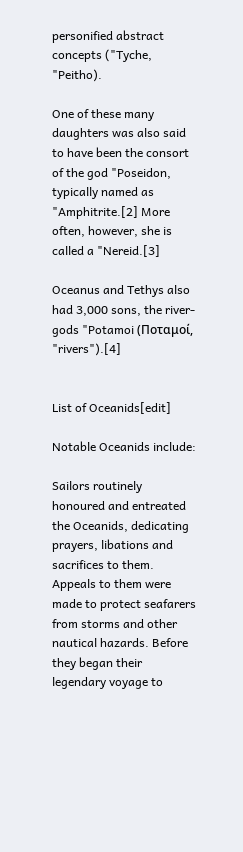personified abstract concepts ("Tyche, "Peitho).

One of these many daughters was also said to have been the consort of the god "Poseidon, typically named as "Amphitrite.[2] More often, however, she is called a "Nereid.[3]

Oceanus and Tethys also had 3,000 sons, the river-gods "Potamoi (Ποταμοί, "rivers").[4]


List of Oceanids[edit]

Notable Oceanids include:

Sailors routinely honoured and entreated the Oceanids, dedicating prayers, libations and sacrifices to them. Appeals to them were made to protect seafarers from storms and other nautical hazards. Before they began their legendary voyage to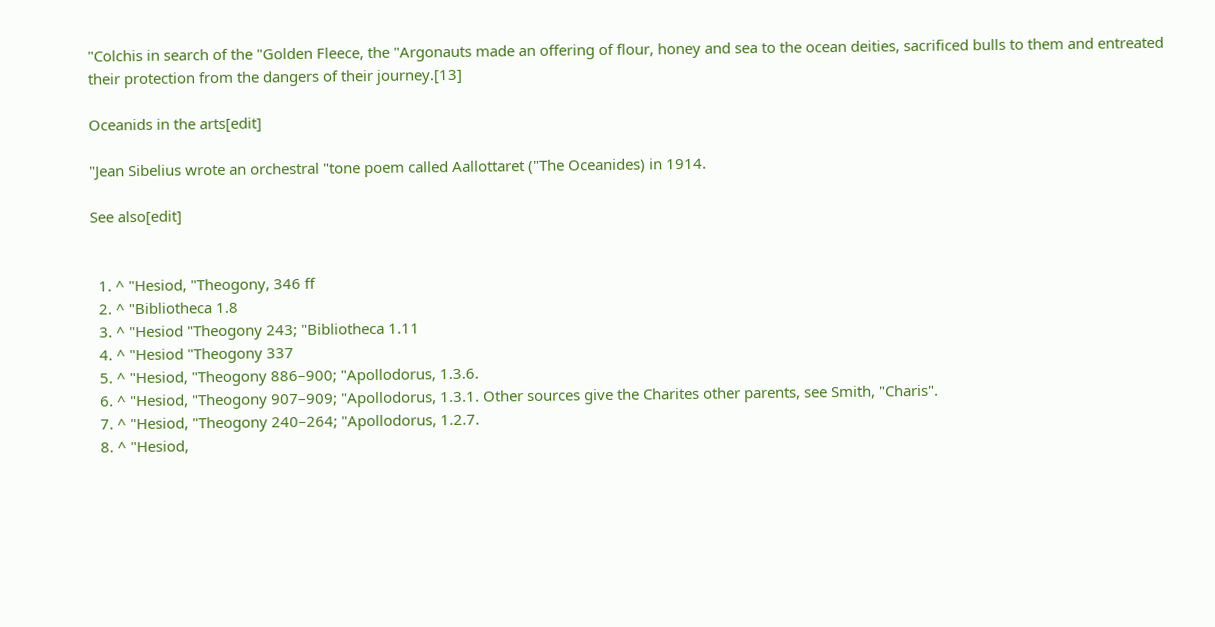"Colchis in search of the "Golden Fleece, the "Argonauts made an offering of flour, honey and sea to the ocean deities, sacrificed bulls to them and entreated their protection from the dangers of their journey.[13]

Oceanids in the arts[edit]

"Jean Sibelius wrote an orchestral "tone poem called Aallottaret ("The Oceanides) in 1914.

See also[edit]


  1. ^ "Hesiod, "Theogony, 346 ff
  2. ^ "Bibliotheca 1.8
  3. ^ "Hesiod "Theogony 243; "Bibliotheca 1.11
  4. ^ "Hesiod "Theogony 337
  5. ^ "Hesiod, "Theogony 886–900; "Apollodorus, 1.3.6.
  6. ^ "Hesiod, "Theogony 907–909; "Apollodorus, 1.3.1. Other sources give the Charites other parents, see Smith, "Charis".
  7. ^ "Hesiod, "Theogony 240–264; "Apollodorus, 1.2.7.
  8. ^ "Hesiod,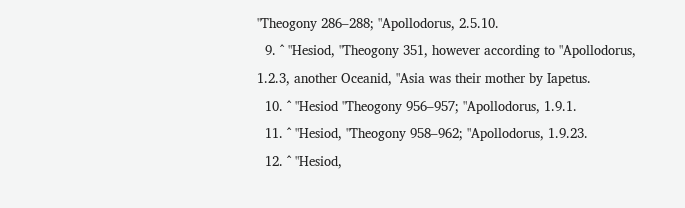"Theogony 286–288; "Apollodorus, 2.5.10.
  9. ^ "Hesiod, "Theogony 351, however according to "Apollodorus, 1.2.3, another Oceanid, "Asia was their mother by Iapetus.
  10. ^ "Hesiod "Theogony 956–957; "Apollodorus, 1.9.1.
  11. ^ "Hesiod, "Theogony 958–962; "Apollodorus, 1.9.23.
  12. ^ "Hesiod,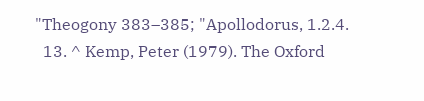"Theogony 383–385; "Apollodorus, 1.2.4.
  13. ^ Kemp, Peter (1979). The Oxford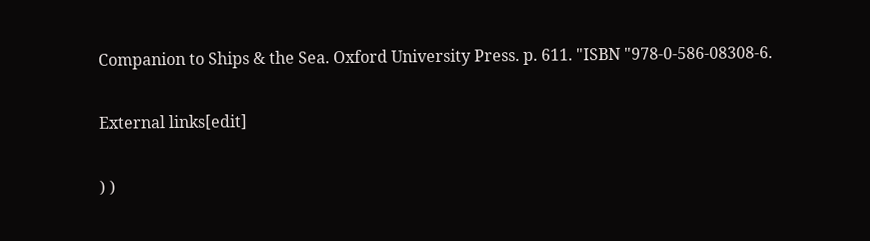Companion to Ships & the Sea. Oxford University Press. p. 611. "ISBN "978-0-586-08308-6.

External links[edit]

) )